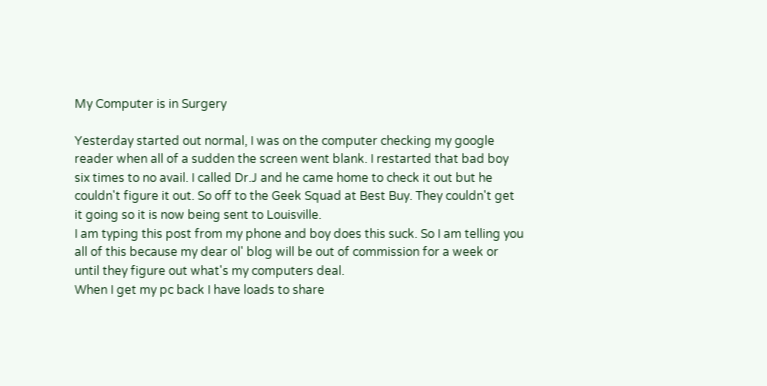My Computer is in Surgery

Yesterday started out normal, I was on the computer checking my google reader when all of a sudden the screen went blank. I restarted that bad boy six times to no avail. I called Dr.J and he came home to check it out but he couldn't figure it out. So off to the Geek Squad at Best Buy. They couldn't get it going so it is now being sent to Louisville.
I am typing this post from my phone and boy does this suck. So I am telling you all of this because my dear ol' blog will be out of commission for a week or until they figure out what's my computers deal.
When I get my pc back I have loads to share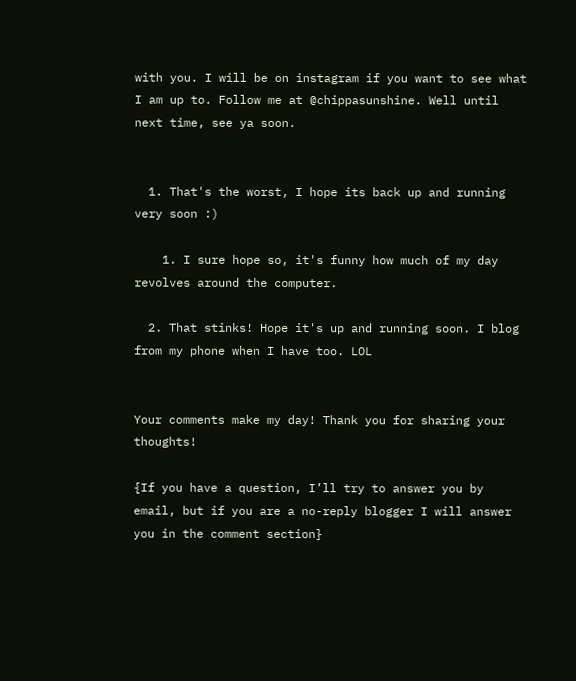with you. I will be on instagram if you want to see what I am up to. Follow me at @chippasunshine. Well until next time, see ya soon.


  1. That's the worst, I hope its back up and running very soon :)

    1. I sure hope so, it's funny how much of my day revolves around the computer.

  2. That stinks! Hope it's up and running soon. I blog from my phone when I have too. LOL


Your comments make my day! Thank you for sharing your thoughts!

{If you have a question, I’ll try to answer you by email, but if you are a no-reply blogger I will answer you in the comment section}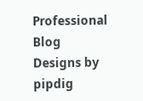Professional Blog Designs by pipdig